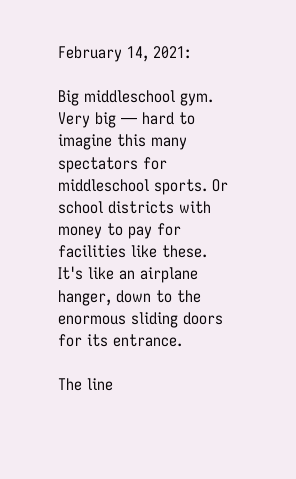February 14, 2021:

Big middleschool gym. Very big — hard to imagine this many spectators for middleschool sports. Or school districts with money to pay for facilities like these. It's like an airplane hanger, down to the enormous sliding doors for its entrance.

The line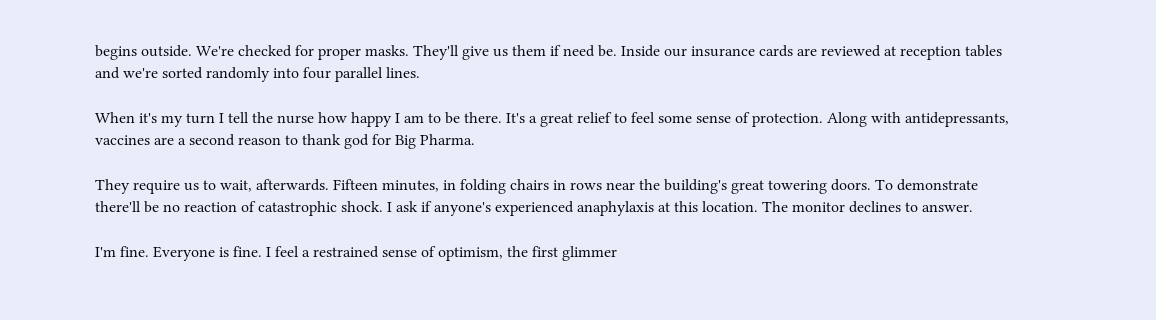begins outside. We're checked for proper masks. They'll give us them if need be. Inside our insurance cards are reviewed at reception tables and we're sorted randomly into four parallel lines.

When it's my turn I tell the nurse how happy I am to be there. It's a great relief to feel some sense of protection. Along with antidepressants, vaccines are a second reason to thank god for Big Pharma.

They require us to wait, afterwards. Fifteen minutes, in folding chairs in rows near the building's great towering doors. To demonstrate there'll be no reaction of catastrophic shock. I ask if anyone's experienced anaphylaxis at this location. The monitor declines to answer.

I'm fine. Everyone is fine. I feel a restrained sense of optimism, the first glimmer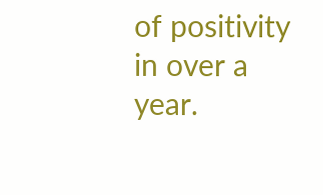of positivity in over a year.